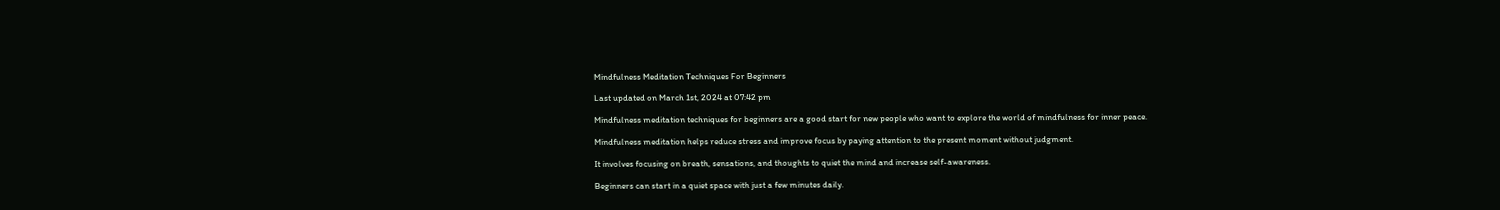Mindfulness Meditation Techniques For Beginners

Last updated on March 1st, 2024 at 07:42 pm

Mindfulness meditation techniques for beginners are a good start for new people who want to explore the world of mindfulness for inner peace.

Mindfulness meditation helps reduce stress and improve focus by paying attention to the present moment without judgment.

It involves focusing on breath, sensations, and thoughts to quiet the mind and increase self-awareness.

Beginners can start in a quiet space with just a few minutes daily.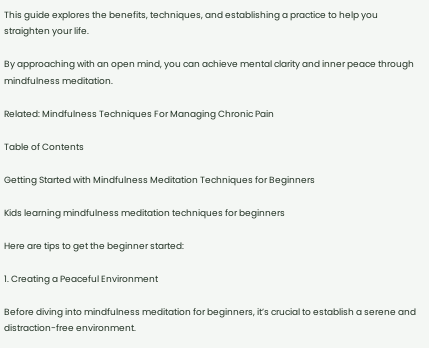This guide explores the benefits, techniques, and establishing a practice to help you straighten your life.

By approaching with an open mind, you can achieve mental clarity and inner peace through mindfulness meditation.

Related: Mindfulness Techniques For Managing Chronic Pain

Table of Contents

Getting Started with Mindfulness Meditation Techniques for Beginners

Kids learning mindfulness meditation techniques for beginners

Here are tips to get the beginner started:

1. Creating a Peaceful Environment

Before diving into mindfulness meditation for beginners, it’s crucial to establish a serene and distraction-free environment.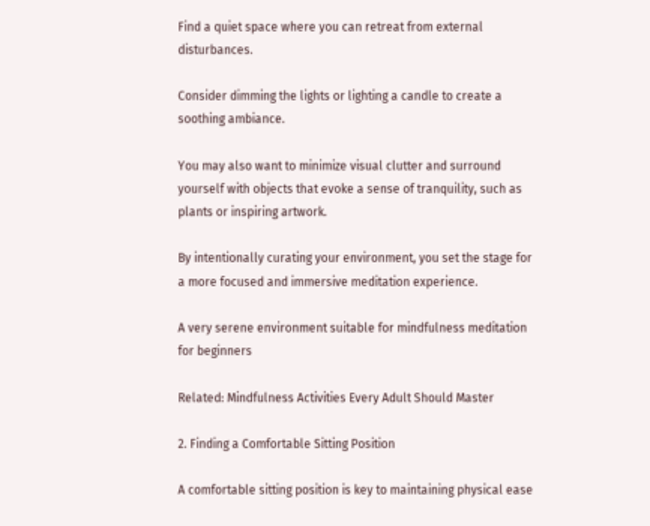Find a quiet space where you can retreat from external disturbances.

Consider dimming the lights or lighting a candle to create a soothing ambiance.

You may also want to minimize visual clutter and surround yourself with objects that evoke a sense of tranquility, such as plants or inspiring artwork.

By intentionally curating your environment, you set the stage for a more focused and immersive meditation experience.

A very serene environment suitable for mindfulness meditation for beginners

Related: Mindfulness Activities Every Adult Should Master

2. Finding a Comfortable Sitting Position

A comfortable sitting position is key to maintaining physical ease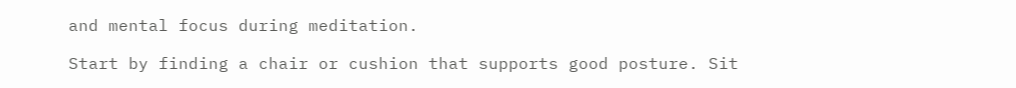and mental focus during meditation.

Start by finding a chair or cushion that supports good posture. Sit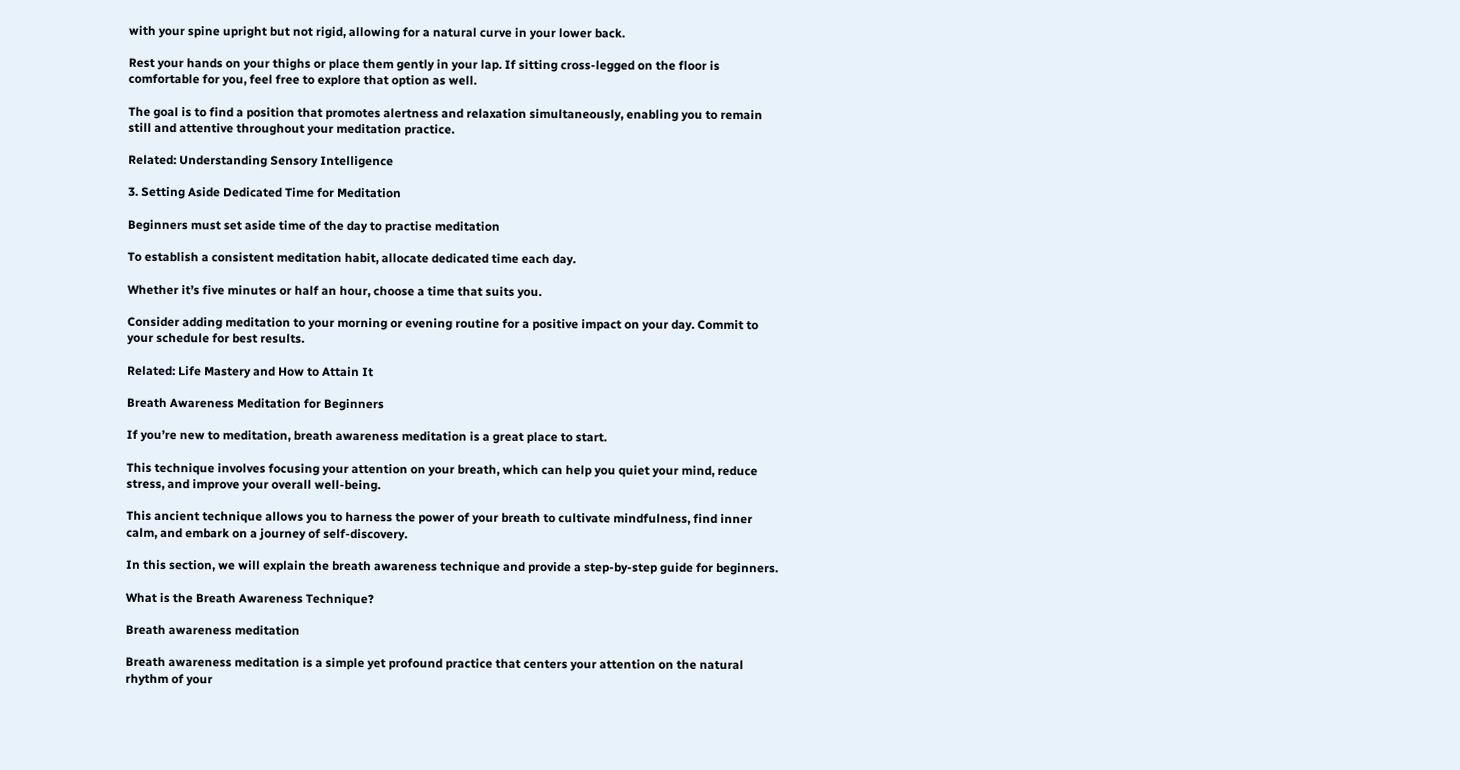with your spine upright but not rigid, allowing for a natural curve in your lower back.

Rest your hands on your thighs or place them gently in your lap. If sitting cross-legged on the floor is comfortable for you, feel free to explore that option as well.

The goal is to find a position that promotes alertness and relaxation simultaneously, enabling you to remain still and attentive throughout your meditation practice.

Related: Understanding Sensory Intelligence

3. Setting Aside Dedicated Time for Meditation

Beginners must set aside time of the day to practise meditation

To establish a consistent meditation habit, allocate dedicated time each day.

Whether it’s five minutes or half an hour, choose a time that suits you.

Consider adding meditation to your morning or evening routine for a positive impact on your day. Commit to your schedule for best results.

Related: Life Mastery and How to Attain It

Breath Awareness Meditation for Beginners

If you’re new to meditation, breath awareness meditation is a great place to start.

This technique involves focusing your attention on your breath, which can help you quiet your mind, reduce stress, and improve your overall well-being.

This ancient technique allows you to harness the power of your breath to cultivate mindfulness, find inner calm, and embark on a journey of self-discovery.

In this section, we will explain the breath awareness technique and provide a step-by-step guide for beginners.

What is the Breath Awareness Technique?

Breath awareness meditation

Breath awareness meditation is a simple yet profound practice that centers your attention on the natural rhythm of your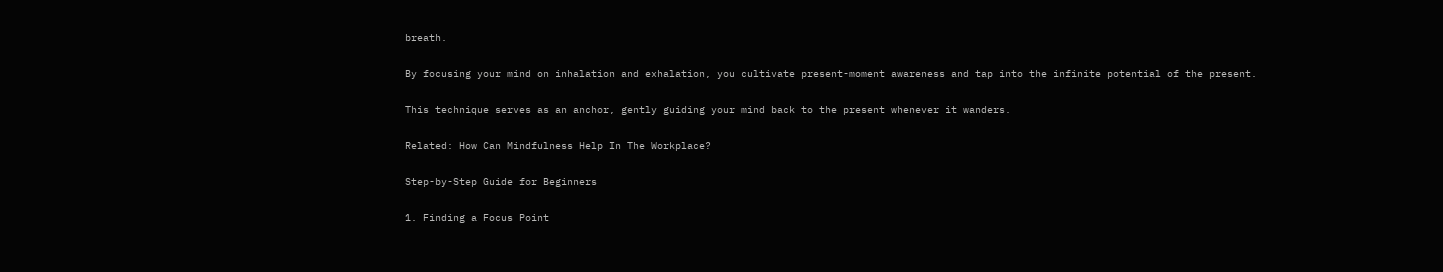breath.

By focusing your mind on inhalation and exhalation, you cultivate present-moment awareness and tap into the infinite potential of the present.

This technique serves as an anchor, gently guiding your mind back to the present whenever it wanders.

Related: How Can Mindfulness Help In The Workplace?

Step-by-Step Guide for Beginners

1. Finding a Focus Point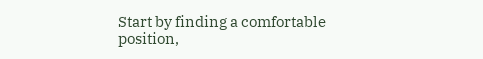Start by finding a comfortable position,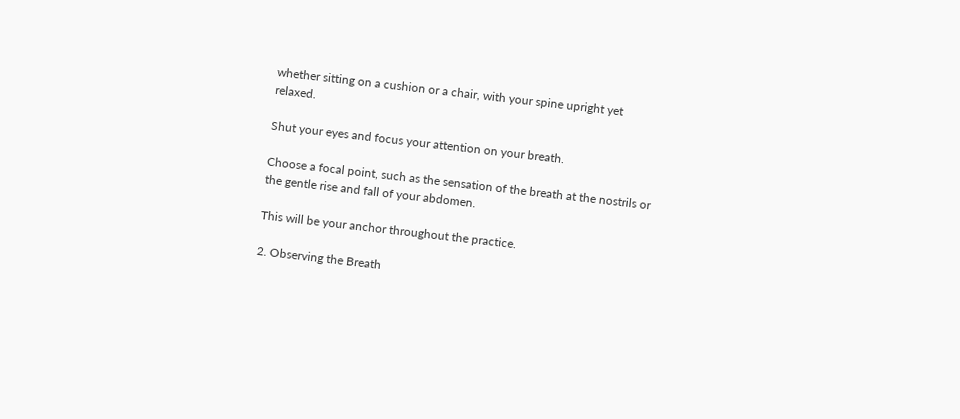whether sitting on a cushion or a chair, with your spine upright yet relaxed.

Shut your eyes and focus your attention on your breath.

Choose a focal point, such as the sensation of the breath at the nostrils or the gentle rise and fall of your abdomen.

This will be your anchor throughout the practice.

2. Observing the Breath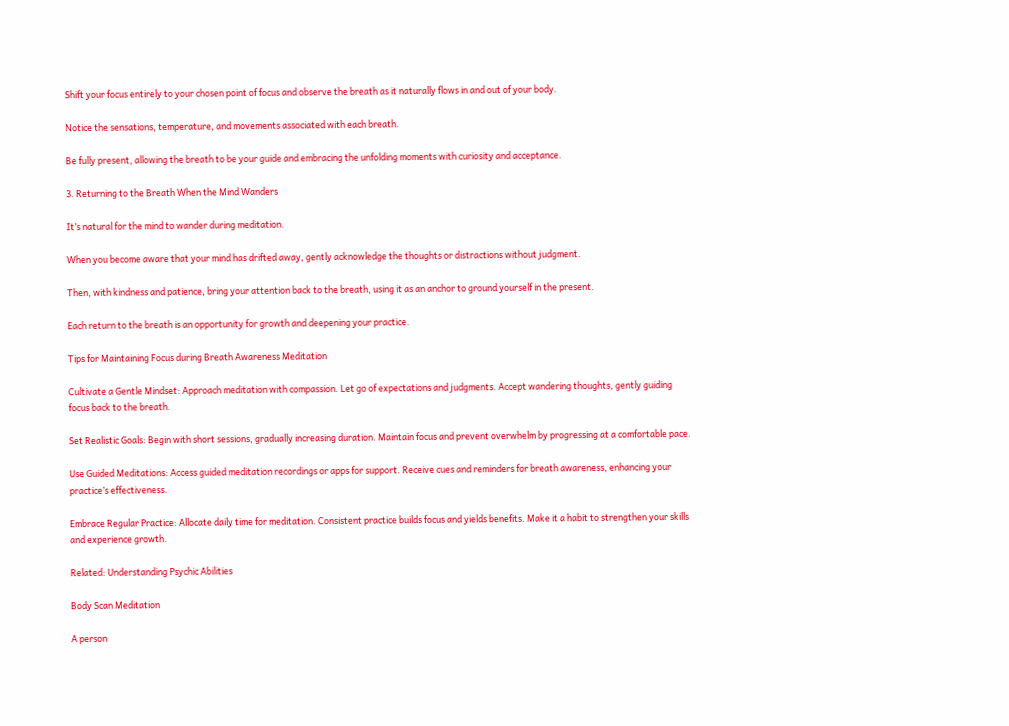Shift your focus entirely to your chosen point of focus and observe the breath as it naturally flows in and out of your body.

Notice the sensations, temperature, and movements associated with each breath.

Be fully present, allowing the breath to be your guide and embracing the unfolding moments with curiosity and acceptance.

3. Returning to the Breath When the Mind Wanders

It’s natural for the mind to wander during meditation.

When you become aware that your mind has drifted away, gently acknowledge the thoughts or distractions without judgment.

Then, with kindness and patience, bring your attention back to the breath, using it as an anchor to ground yourself in the present.

Each return to the breath is an opportunity for growth and deepening your practice.

Tips for Maintaining Focus during Breath Awareness Meditation

Cultivate a Gentle Mindset: Approach meditation with compassion. Let go of expectations and judgments. Accept wandering thoughts, gently guiding focus back to the breath.

Set Realistic Goals: Begin with short sessions, gradually increasing duration. Maintain focus and prevent overwhelm by progressing at a comfortable pace.

Use Guided Meditations: Access guided meditation recordings or apps for support. Receive cues and reminders for breath awareness, enhancing your practice’s effectiveness.

Embrace Regular Practice: Allocate daily time for meditation. Consistent practice builds focus and yields benefits. Make it a habit to strengthen your skills and experience growth.

Related: Understanding Psychic Abilities

Body Scan Meditation

A person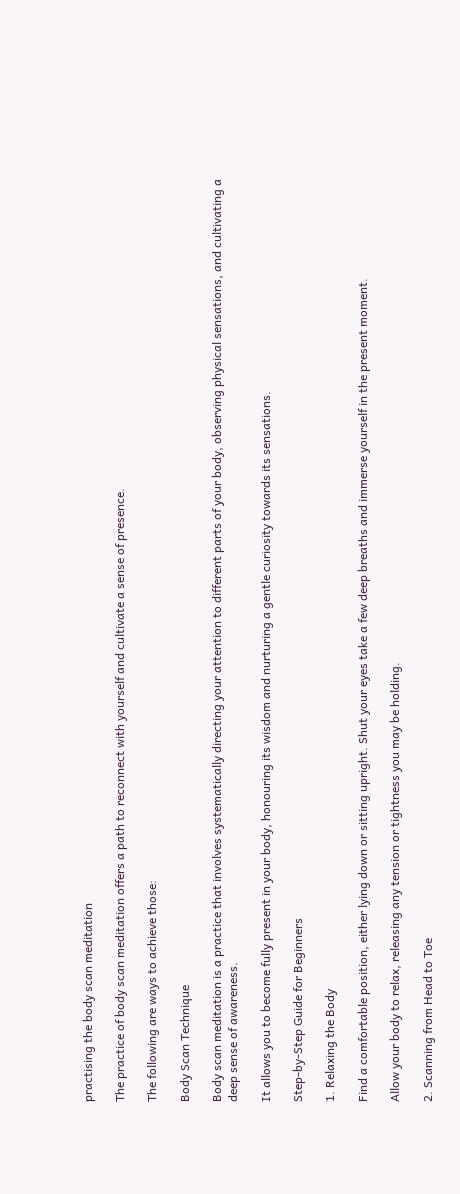practising the body scan meditation

The practice of body scan meditation offers a path to reconnect with yourself and cultivate a sense of presence.

The following are ways to achieve those:

Body Scan Technique

Body scan meditation is a practice that involves systematically directing your attention to different parts of your body, observing physical sensations, and cultivating a deep sense of awareness.

It allows you to become fully present in your body, honouring its wisdom and nurturing a gentle curiosity towards its sensations.

Step-by-Step Guide for Beginners

1. Relaxing the Body

Find a comfortable position, either lying down or sitting upright. Shut your eyes take a few deep breaths and immerse yourself in the present moment.

Allow your body to relax, releasing any tension or tightness you may be holding.

2. Scanning from Head to Toe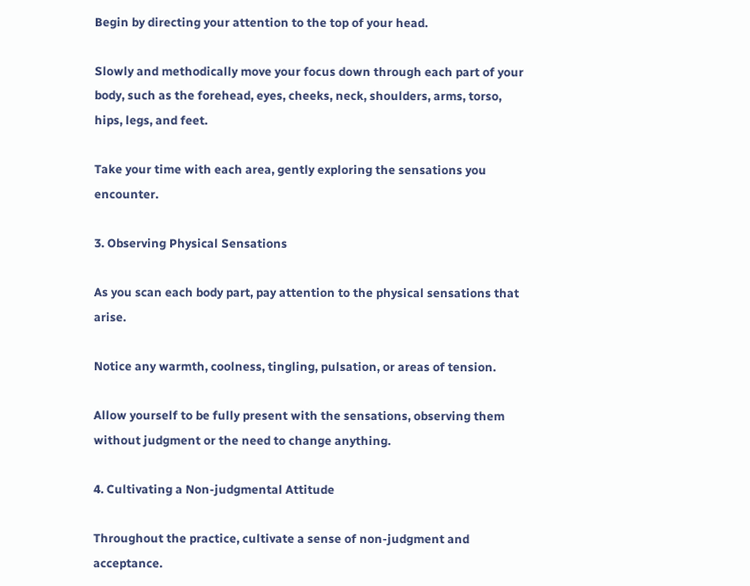Begin by directing your attention to the top of your head.

Slowly and methodically move your focus down through each part of your body, such as the forehead, eyes, cheeks, neck, shoulders, arms, torso, hips, legs, and feet.

Take your time with each area, gently exploring the sensations you encounter.

3. Observing Physical Sensations

As you scan each body part, pay attention to the physical sensations that arise.

Notice any warmth, coolness, tingling, pulsation, or areas of tension.

Allow yourself to be fully present with the sensations, observing them without judgment or the need to change anything.

4. Cultivating a Non-judgmental Attitude

Throughout the practice, cultivate a sense of non-judgment and acceptance.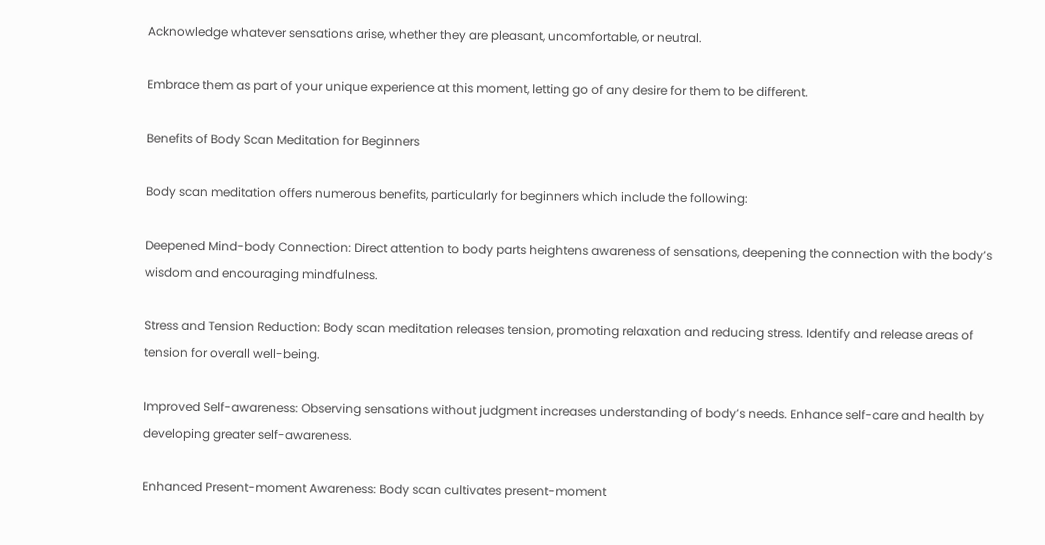Acknowledge whatever sensations arise, whether they are pleasant, uncomfortable, or neutral.

Embrace them as part of your unique experience at this moment, letting go of any desire for them to be different.

Benefits of Body Scan Meditation for Beginners

Body scan meditation offers numerous benefits, particularly for beginners which include the following:

Deepened Mind-body Connection: Direct attention to body parts heightens awareness of sensations, deepening the connection with the body’s wisdom and encouraging mindfulness.

Stress and Tension Reduction: Body scan meditation releases tension, promoting relaxation and reducing stress. Identify and release areas of tension for overall well-being.

Improved Self-awareness: Observing sensations without judgment increases understanding of body’s needs. Enhance self-care and health by developing greater self-awareness.

Enhanced Present-moment Awareness: Body scan cultivates present-moment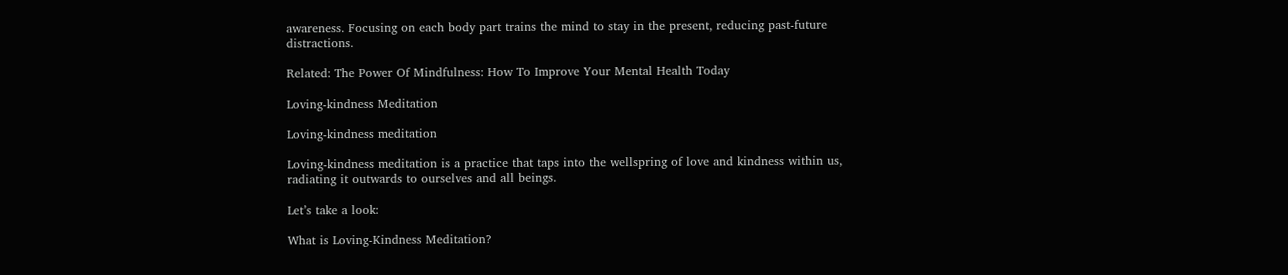awareness. Focusing on each body part trains the mind to stay in the present, reducing past-future distractions.

Related: The Power Of Mindfulness: How To Improve Your Mental Health Today

Loving-kindness Meditation

Loving-kindness meditation

Loving-kindness meditation is a practice that taps into the wellspring of love and kindness within us, radiating it outwards to ourselves and all beings.

Let’s take a look:

What is Loving-Kindness Meditation?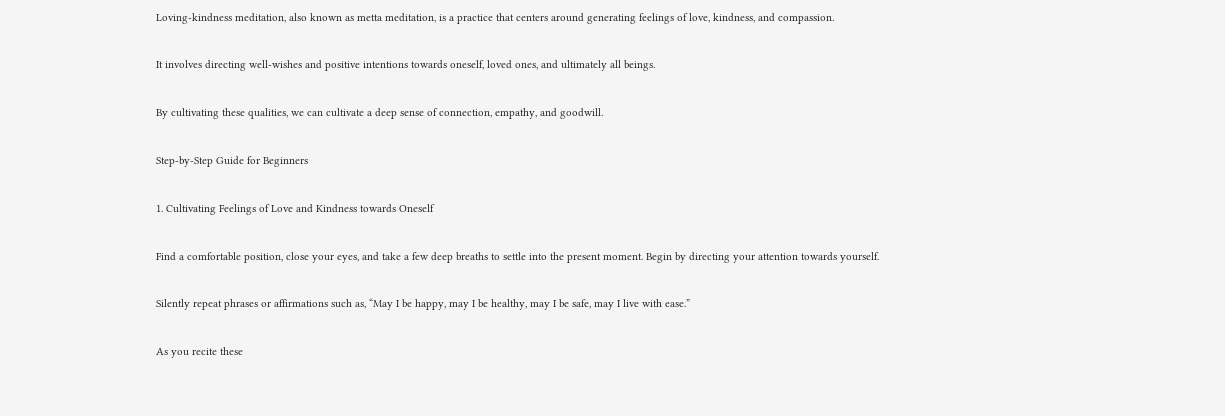Loving-kindness meditation, also known as metta meditation, is a practice that centers around generating feelings of love, kindness, and compassion.

It involves directing well-wishes and positive intentions towards oneself, loved ones, and ultimately all beings.

By cultivating these qualities, we can cultivate a deep sense of connection, empathy, and goodwill.

Step-by-Step Guide for Beginners

1. Cultivating Feelings of Love and Kindness towards Oneself

Find a comfortable position, close your eyes, and take a few deep breaths to settle into the present moment. Begin by directing your attention towards yourself.

Silently repeat phrases or affirmations such as, “May I be happy, may I be healthy, may I be safe, may I live with ease.”

As you recite these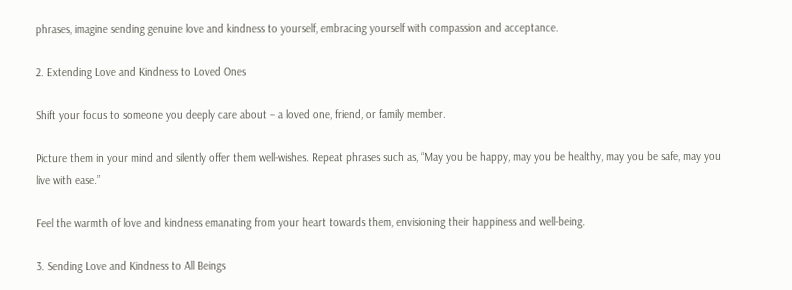phrases, imagine sending genuine love and kindness to yourself, embracing yourself with compassion and acceptance.

2. Extending Love and Kindness to Loved Ones

Shift your focus to someone you deeply care about – a loved one, friend, or family member.

Picture them in your mind and silently offer them well-wishes. Repeat phrases such as, “May you be happy, may you be healthy, may you be safe, may you live with ease.”

Feel the warmth of love and kindness emanating from your heart towards them, envisioning their happiness and well-being.

3. Sending Love and Kindness to All Beings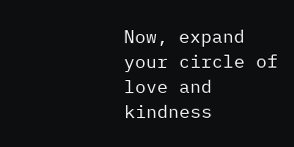Now, expand your circle of love and kindness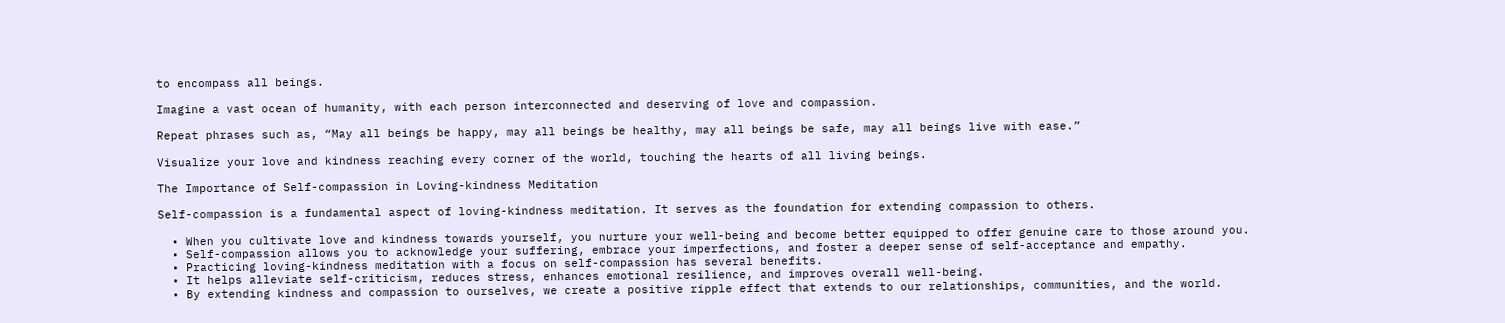to encompass all beings.

Imagine a vast ocean of humanity, with each person interconnected and deserving of love and compassion.

Repeat phrases such as, “May all beings be happy, may all beings be healthy, may all beings be safe, may all beings live with ease.”

Visualize your love and kindness reaching every corner of the world, touching the hearts of all living beings.

The Importance of Self-compassion in Loving-kindness Meditation

Self-compassion is a fundamental aspect of loving-kindness meditation. It serves as the foundation for extending compassion to others.

  • When you cultivate love and kindness towards yourself, you nurture your well-being and become better equipped to offer genuine care to those around you.
  • Self-compassion allows you to acknowledge your suffering, embrace your imperfections, and foster a deeper sense of self-acceptance and empathy.
  • Practicing loving-kindness meditation with a focus on self-compassion has several benefits.
  • It helps alleviate self-criticism, reduces stress, enhances emotional resilience, and improves overall well-being.
  • By extending kindness and compassion to ourselves, we create a positive ripple effect that extends to our relationships, communities, and the world.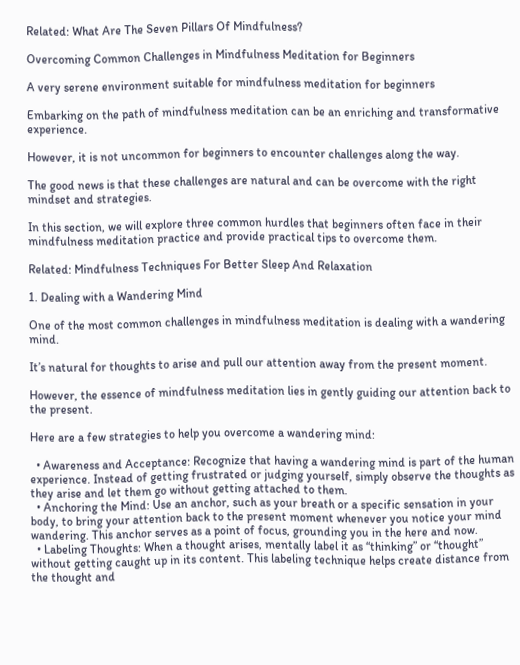Related: What Are The Seven Pillars Of Mindfulness?

Overcoming Common Challenges in Mindfulness Meditation for Beginners

A very serene environment suitable for mindfulness meditation for beginners

Embarking on the path of mindfulness meditation can be an enriching and transformative experience.

However, it is not uncommon for beginners to encounter challenges along the way.

The good news is that these challenges are natural and can be overcome with the right mindset and strategies.

In this section, we will explore three common hurdles that beginners often face in their mindfulness meditation practice and provide practical tips to overcome them.

Related: Mindfulness Techniques For Better Sleep And Relaxation

1. Dealing with a Wandering Mind

One of the most common challenges in mindfulness meditation is dealing with a wandering mind.

It’s natural for thoughts to arise and pull our attention away from the present moment.

However, the essence of mindfulness meditation lies in gently guiding our attention back to the present.

Here are a few strategies to help you overcome a wandering mind:

  • Awareness and Acceptance: Recognize that having a wandering mind is part of the human experience. Instead of getting frustrated or judging yourself, simply observe the thoughts as they arise and let them go without getting attached to them.
  • Anchoring the Mind: Use an anchor, such as your breath or a specific sensation in your body, to bring your attention back to the present moment whenever you notice your mind wandering. This anchor serves as a point of focus, grounding you in the here and now.
  • Labeling Thoughts: When a thought arises, mentally label it as “thinking” or “thought” without getting caught up in its content. This labeling technique helps create distance from the thought and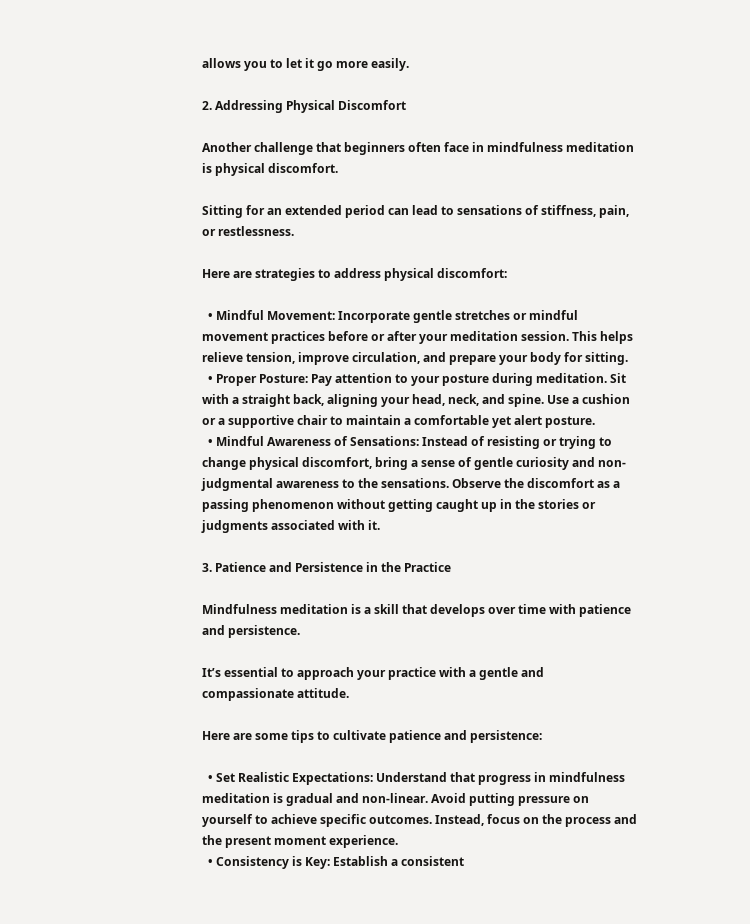allows you to let it go more easily.

2. Addressing Physical Discomfort

Another challenge that beginners often face in mindfulness meditation is physical discomfort.

Sitting for an extended period can lead to sensations of stiffness, pain, or restlessness.

Here are strategies to address physical discomfort:

  • Mindful Movement: Incorporate gentle stretches or mindful movement practices before or after your meditation session. This helps relieve tension, improve circulation, and prepare your body for sitting.
  • Proper Posture: Pay attention to your posture during meditation. Sit with a straight back, aligning your head, neck, and spine. Use a cushion or a supportive chair to maintain a comfortable yet alert posture.
  • Mindful Awareness of Sensations: Instead of resisting or trying to change physical discomfort, bring a sense of gentle curiosity and non-judgmental awareness to the sensations. Observe the discomfort as a passing phenomenon without getting caught up in the stories or judgments associated with it.

3. Patience and Persistence in the Practice

Mindfulness meditation is a skill that develops over time with patience and persistence.

It’s essential to approach your practice with a gentle and compassionate attitude.

Here are some tips to cultivate patience and persistence:

  • Set Realistic Expectations: Understand that progress in mindfulness meditation is gradual and non-linear. Avoid putting pressure on yourself to achieve specific outcomes. Instead, focus on the process and the present moment experience.
  • Consistency is Key: Establish a consistent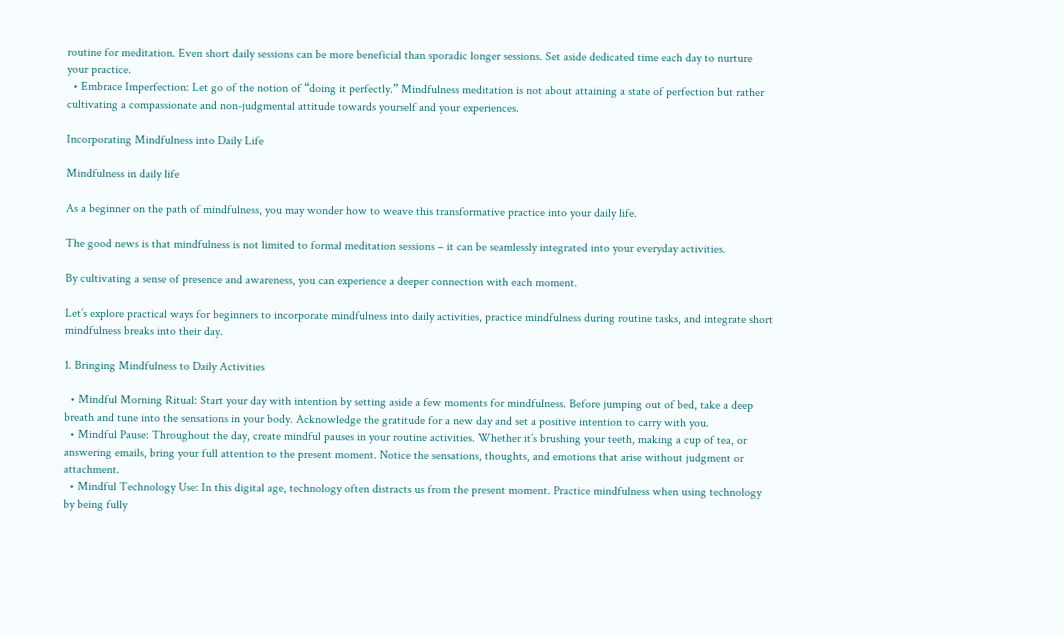routine for meditation. Even short daily sessions can be more beneficial than sporadic longer sessions. Set aside dedicated time each day to nurture your practice.
  • Embrace Imperfection: Let go of the notion of “doing it perfectly.” Mindfulness meditation is not about attaining a state of perfection but rather cultivating a compassionate and non-judgmental attitude towards yourself and your experiences.

Incorporating Mindfulness into Daily Life

Mindfulness in daily life

As a beginner on the path of mindfulness, you may wonder how to weave this transformative practice into your daily life.

The good news is that mindfulness is not limited to formal meditation sessions – it can be seamlessly integrated into your everyday activities.

By cultivating a sense of presence and awareness, you can experience a deeper connection with each moment.

Let’s explore practical ways for beginners to incorporate mindfulness into daily activities, practice mindfulness during routine tasks, and integrate short mindfulness breaks into their day.

1. Bringing Mindfulness to Daily Activities

  • Mindful Morning Ritual: Start your day with intention by setting aside a few moments for mindfulness. Before jumping out of bed, take a deep breath and tune into the sensations in your body. Acknowledge the gratitude for a new day and set a positive intention to carry with you.
  • Mindful Pause: Throughout the day, create mindful pauses in your routine activities. Whether it’s brushing your teeth, making a cup of tea, or answering emails, bring your full attention to the present moment. Notice the sensations, thoughts, and emotions that arise without judgment or attachment.
  • Mindful Technology Use: In this digital age, technology often distracts us from the present moment. Practice mindfulness when using technology by being fully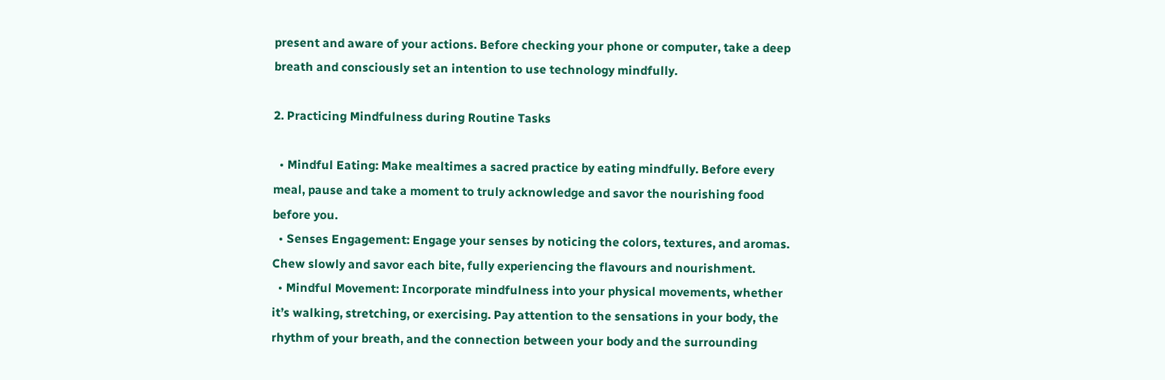present and aware of your actions. Before checking your phone or computer, take a deep breath and consciously set an intention to use technology mindfully.

2. Practicing Mindfulness during Routine Tasks

  • Mindful Eating: Make mealtimes a sacred practice by eating mindfully. Before every meal, pause and take a moment to truly acknowledge and savor the nourishing food before you.
  • Senses Engagement: Engage your senses by noticing the colors, textures, and aromas. Chew slowly and savor each bite, fully experiencing the flavours and nourishment.
  • Mindful Movement: Incorporate mindfulness into your physical movements, whether it’s walking, stretching, or exercising. Pay attention to the sensations in your body, the rhythm of your breath, and the connection between your body and the surrounding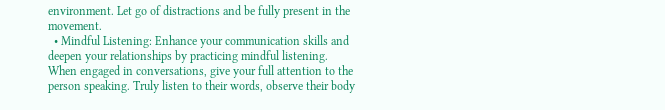environment. Let go of distractions and be fully present in the movement.
  • Mindful Listening: Enhance your communication skills and deepen your relationships by practicing mindful listening. When engaged in conversations, give your full attention to the person speaking. Truly listen to their words, observe their body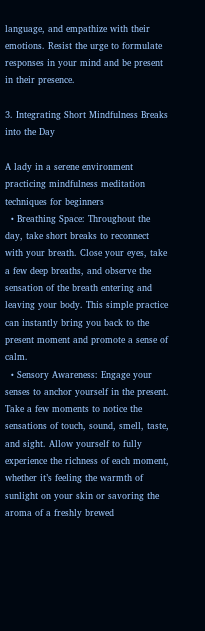language, and empathize with their emotions. Resist the urge to formulate responses in your mind and be present in their presence.

3. Integrating Short Mindfulness Breaks into the Day

A lady in a serene environment practicing mindfulness meditation techniques for beginners
  • Breathing Space: Throughout the day, take short breaks to reconnect with your breath. Close your eyes, take a few deep breaths, and observe the sensation of the breath entering and leaving your body. This simple practice can instantly bring you back to the present moment and promote a sense of calm.
  • Sensory Awareness: Engage your senses to anchor yourself in the present. Take a few moments to notice the sensations of touch, sound, smell, taste, and sight. Allow yourself to fully experience the richness of each moment, whether it’s feeling the warmth of sunlight on your skin or savoring the aroma of a freshly brewed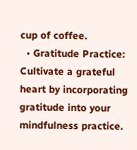cup of coffee.
  • Gratitude Practice: Cultivate a grateful heart by incorporating gratitude into your mindfulness practice.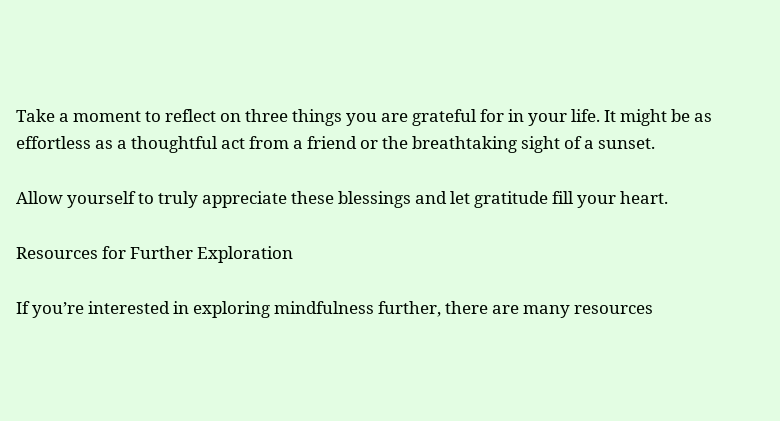Take a moment to reflect on three things you are grateful for in your life. It might be as effortless as a thoughtful act from a friend or the breathtaking sight of a sunset.

Allow yourself to truly appreciate these blessings and let gratitude fill your heart.

Resources for Further Exploration

If you’re interested in exploring mindfulness further, there are many resources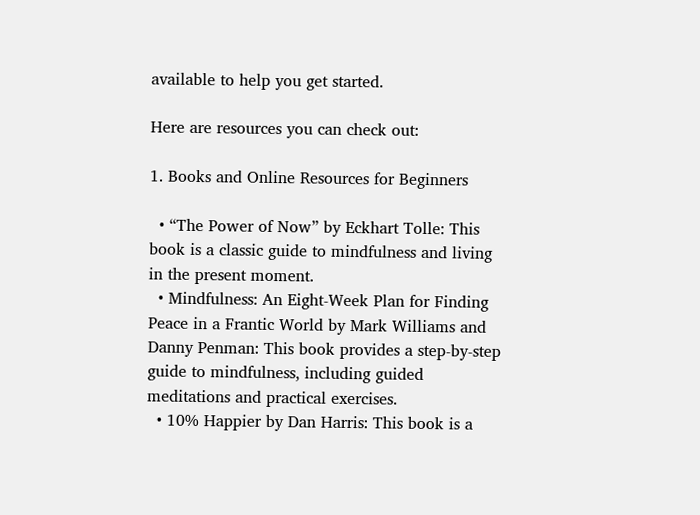available to help you get started.

Here are resources you can check out:

1. Books and Online Resources for Beginners

  • “The Power of Now” by Eckhart Tolle: This book is a classic guide to mindfulness and living in the present moment.
  • Mindfulness: An Eight-Week Plan for Finding Peace in a Frantic World by Mark Williams and Danny Penman: This book provides a step-by-step guide to mindfulness, including guided meditations and practical exercises.
  • 10% Happier by Dan Harris: This book is a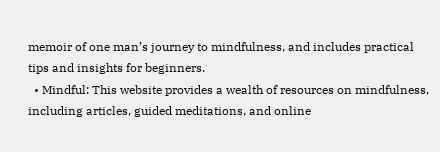memoir of one man’s journey to mindfulness, and includes practical tips and insights for beginners.
  • Mindful: This website provides a wealth of resources on mindfulness, including articles, guided meditations, and online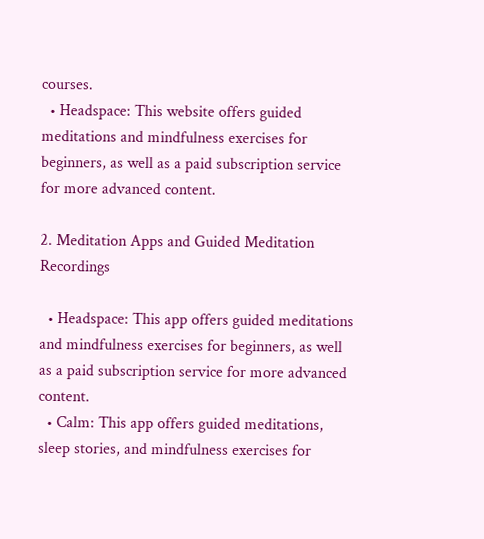courses.
  • Headspace: This website offers guided meditations and mindfulness exercises for beginners, as well as a paid subscription service for more advanced content.

2. Meditation Apps and Guided Meditation Recordings

  • Headspace: This app offers guided meditations and mindfulness exercises for beginners, as well as a paid subscription service for more advanced content.
  • Calm: This app offers guided meditations, sleep stories, and mindfulness exercises for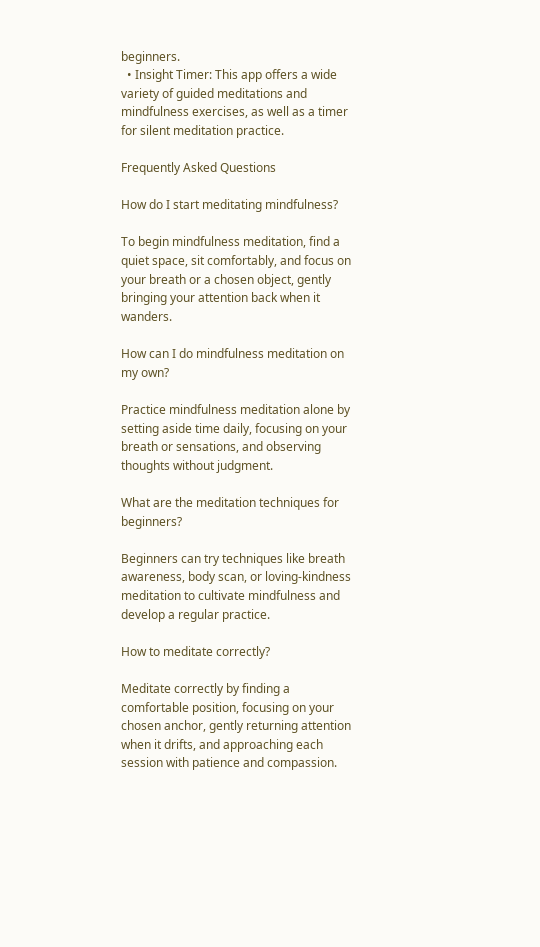beginners.
  • Insight Timer: This app offers a wide variety of guided meditations and mindfulness exercises, as well as a timer for silent meditation practice.

Frequently Asked Questions

How do I start meditating mindfulness?

To begin mindfulness meditation, find a quiet space, sit comfortably, and focus on your breath or a chosen object, gently bringing your attention back when it wanders.

How can I do mindfulness meditation on my own?

Practice mindfulness meditation alone by setting aside time daily, focusing on your breath or sensations, and observing thoughts without judgment.

What are the meditation techniques for beginners?

Beginners can try techniques like breath awareness, body scan, or loving-kindness meditation to cultivate mindfulness and develop a regular practice.

How to meditate correctly?

Meditate correctly by finding a comfortable position, focusing on your chosen anchor, gently returning attention when it drifts, and approaching each session with patience and compassion.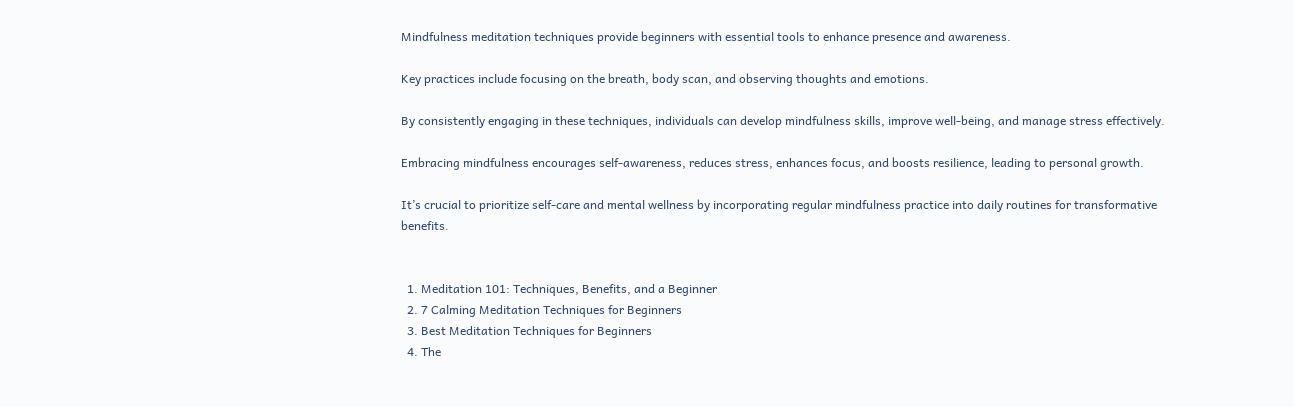Mindfulness meditation techniques provide beginners with essential tools to enhance presence and awareness.

Key practices include focusing on the breath, body scan, and observing thoughts and emotions.

By consistently engaging in these techniques, individuals can develop mindfulness skills, improve well-being, and manage stress effectively.

Embracing mindfulness encourages self-awareness, reduces stress, enhances focus, and boosts resilience, leading to personal growth.

It’s crucial to prioritize self-care and mental wellness by incorporating regular mindfulness practice into daily routines for transformative benefits.


  1. Meditation 101: Techniques, Benefits, and a Beginner
  2. 7 Calming Meditation Techniques for Beginners
  3. Best Meditation Techniques for Beginners
  4. The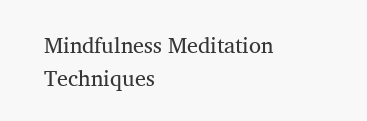Mindfulness Meditation Techniques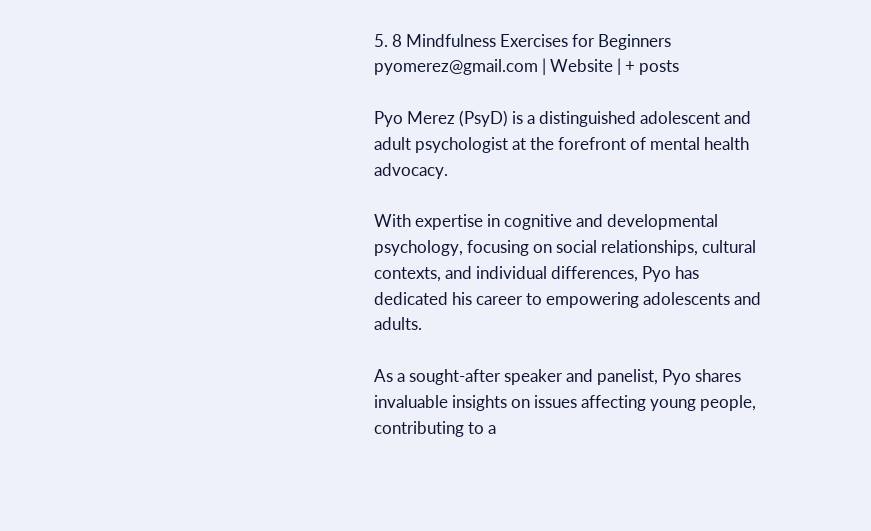5. 8 Mindfulness Exercises for Beginners
pyomerez@gmail.com | Website | + posts

Pyo Merez (PsyD) is a distinguished adolescent and adult psychologist at the forefront of mental health advocacy.

With expertise in cognitive and developmental psychology, focusing on social relationships, cultural contexts, and individual differences, Pyo has dedicated his career to empowering adolescents and adults.

As a sought-after speaker and panelist, Pyo shares invaluable insights on issues affecting young people, contributing to a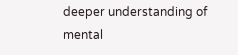deeper understanding of mental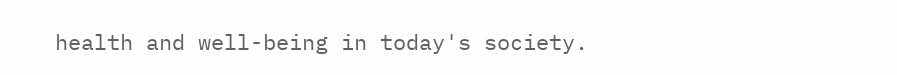health and well-being in today's society.